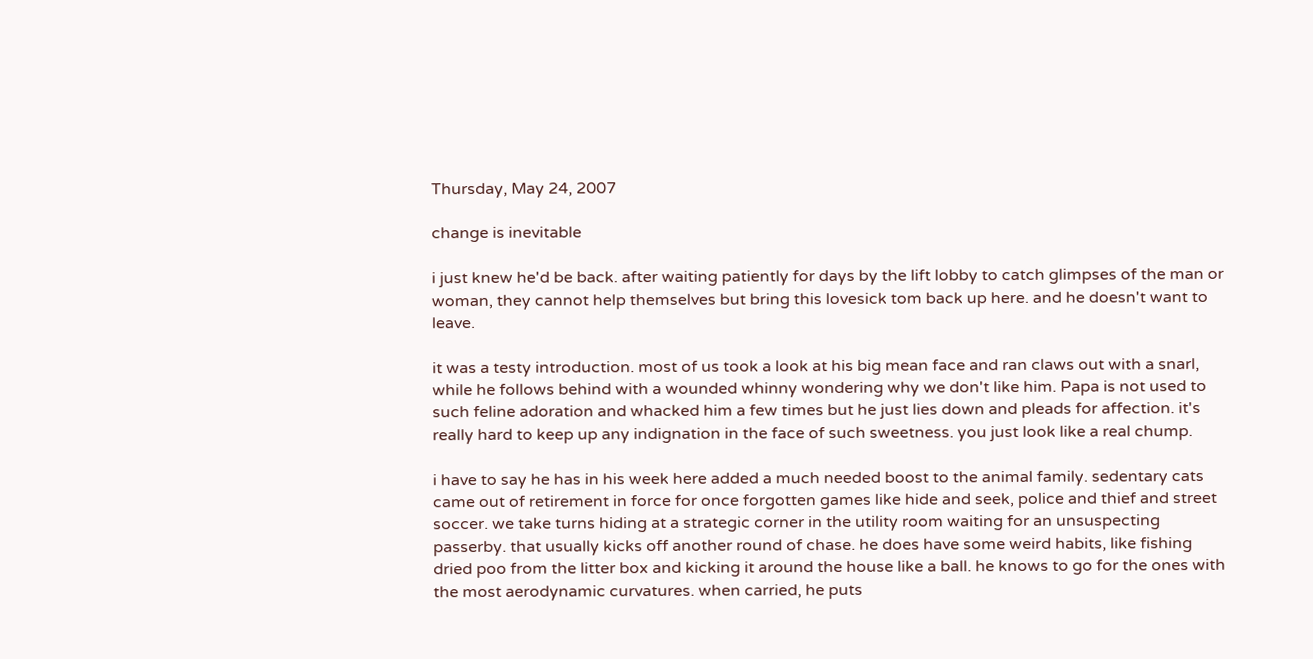Thursday, May 24, 2007

change is inevitable

i just knew he'd be back. after waiting patiently for days by the lift lobby to catch glimpses of the man or woman, they cannot help themselves but bring this lovesick tom back up here. and he doesn't want to leave.

it was a testy introduction. most of us took a look at his big mean face and ran claws out with a snarl, while he follows behind with a wounded whinny wondering why we don't like him. Papa is not used to such feline adoration and whacked him a few times but he just lies down and pleads for affection. it's really hard to keep up any indignation in the face of such sweetness. you just look like a real chump.

i have to say he has in his week here added a much needed boost to the animal family. sedentary cats came out of retirement in force for once forgotten games like hide and seek, police and thief and street soccer. we take turns hiding at a strategic corner in the utility room waiting for an unsuspecting passerby. that usually kicks off another round of chase. he does have some weird habits, like fishing dried poo from the litter box and kicking it around the house like a ball. he knows to go for the ones with the most aerodynamic curvatures. when carried, he puts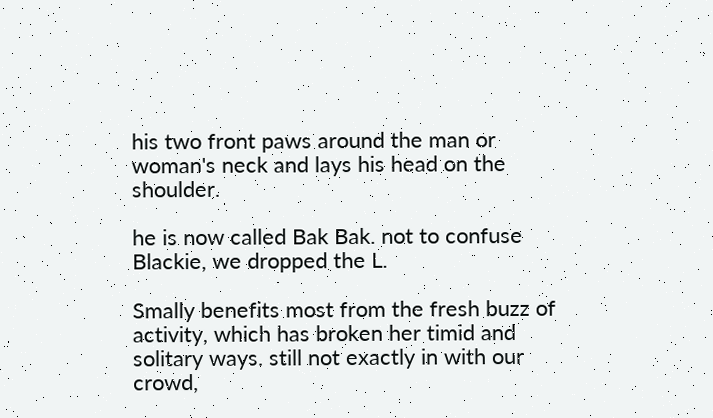his two front paws around the man or woman's neck and lays his head on the shoulder.

he is now called Bak Bak. not to confuse Blackie, we dropped the L.

Smally benefits most from the fresh buzz of activity, which has broken her timid and solitary ways. still not exactly in with our crowd,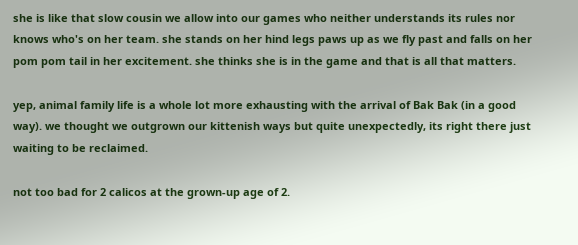she is like that slow cousin we allow into our games who neither understands its rules nor knows who's on her team. she stands on her hind legs paws up as we fly past and falls on her pom pom tail in her excitement. she thinks she is in the game and that is all that matters.

yep, animal family life is a whole lot more exhausting with the arrival of Bak Bak (in a good way). we thought we outgrown our kittenish ways but quite unexpectedly, its right there just waiting to be reclaimed.

not too bad for 2 calicos at the grown-up age of 2.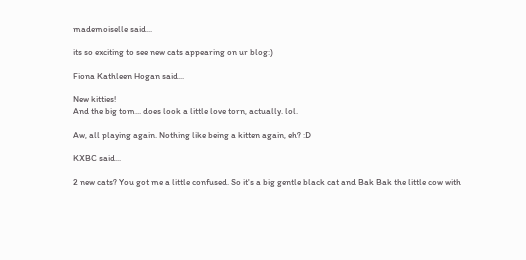mademoiselle said...

its so exciting to see new cats appearing on ur blog:)

Fiona Kathleen Hogan said...

New kitties!
And the big tom... does look a little love torn, actually. lol.

Aw, all playing again. Nothing like being a kitten again, eh? :D

KXBC said...

2 new cats? You got me a little confused. So it's a big gentle black cat and Bak Bak the little cow with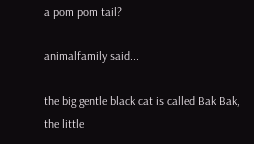a pom pom tail?

animalfamily said...

the big gentle black cat is called Bak Bak, the little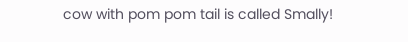cow with pom pom tail is called Smally!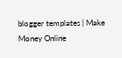blogger templates | Make Money Online